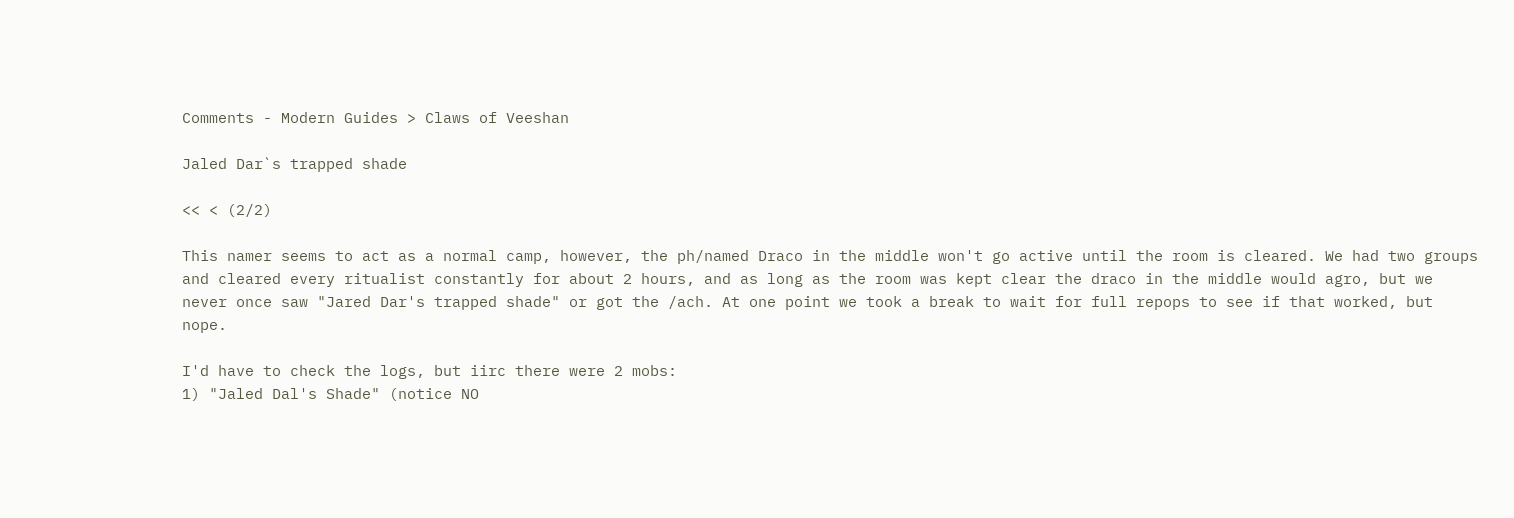Comments - Modern Guides > Claws of Veeshan

Jaled Dar`s trapped shade

<< < (2/2)

This namer seems to act as a normal camp, however, the ph/named Draco in the middle won't go active until the room is cleared. We had two groups and cleared every ritualist constantly for about 2 hours, and as long as the room was kept clear the draco in the middle would agro, but we never once saw "Jared Dar's trapped shade" or got the /ach. At one point we took a break to wait for full repops to see if that worked, but nope.

I'd have to check the logs, but iirc there were 2 mobs:
1) "Jaled Dal's Shade" (notice NO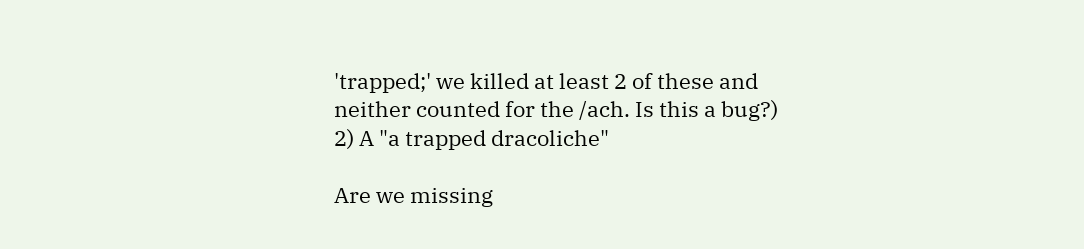'trapped;' we killed at least 2 of these and neither counted for the /ach. Is this a bug?)
2) A "a trapped dracoliche"

Are we missing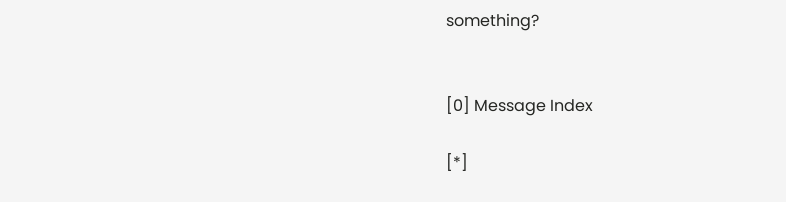something?


[0] Message Index

[*]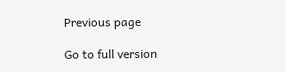Previous page

Go to full version